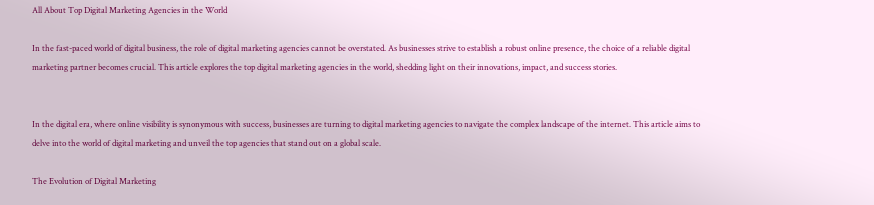All About Top Digital Marketing Agencies in the World

In the fast-paced world of digital business, the role of digital marketing agencies cannot be overstated. As businesses strive to establish a robust online presence, the choice of a reliable digital marketing partner becomes crucial. This article explores the top digital marketing agencies in the world, shedding light on their innovations, impact, and success stories.


In the digital era, where online visibility is synonymous with success, businesses are turning to digital marketing agencies to navigate the complex landscape of the internet. This article aims to delve into the world of digital marketing and unveil the top agencies that stand out on a global scale.

The Evolution of Digital Marketing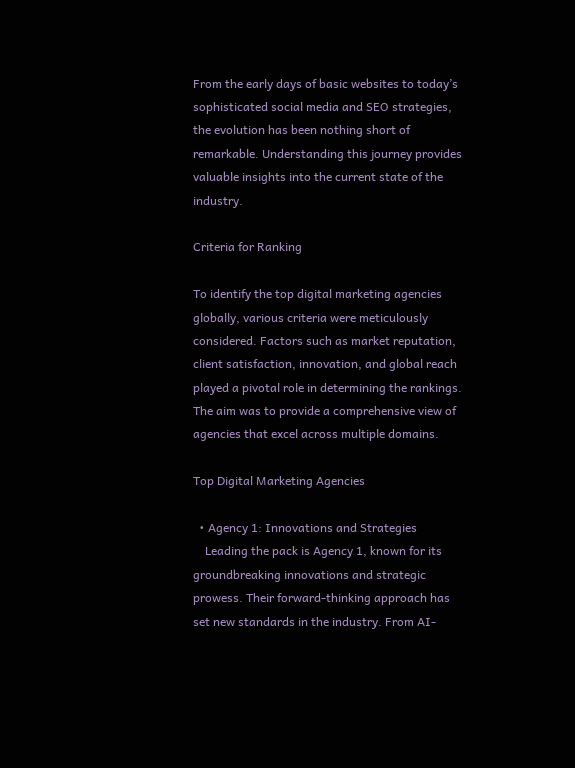From the early days of basic websites to today’s sophisticated social media and SEO strategies, the evolution has been nothing short of remarkable. Understanding this journey provides valuable insights into the current state of the industry.

Criteria for Ranking

To identify the top digital marketing agencies globally, various criteria were meticulously considered. Factors such as market reputation, client satisfaction, innovation, and global reach played a pivotal role in determining the rankings. The aim was to provide a comprehensive view of agencies that excel across multiple domains.

Top Digital Marketing Agencies

  • Agency 1: Innovations and Strategies
    Leading the pack is Agency 1, known for its groundbreaking innovations and strategic prowess. Their forward-thinking approach has set new standards in the industry. From AI-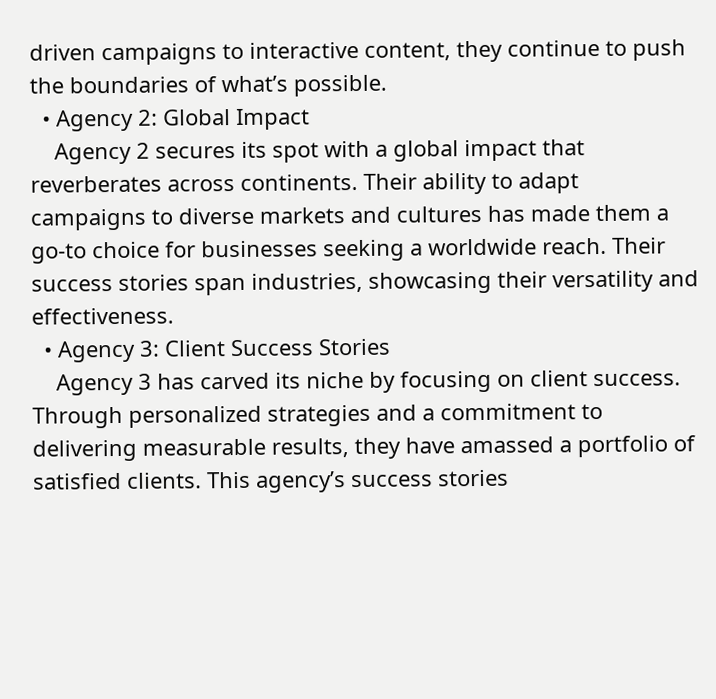driven campaigns to interactive content, they continue to push the boundaries of what’s possible.
  • Agency 2: Global Impact
    Agency 2 secures its spot with a global impact that reverberates across continents. Their ability to adapt campaigns to diverse markets and cultures has made them a go-to choice for businesses seeking a worldwide reach. Their success stories span industries, showcasing their versatility and effectiveness.
  • Agency 3: Client Success Stories
    Agency 3 has carved its niche by focusing on client success. Through personalized strategies and a commitment to delivering measurable results, they have amassed a portfolio of satisfied clients. This agency’s success stories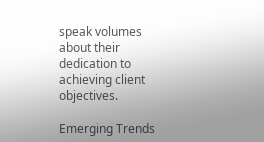speak volumes about their dedication to achieving client objectives.

Emerging Trends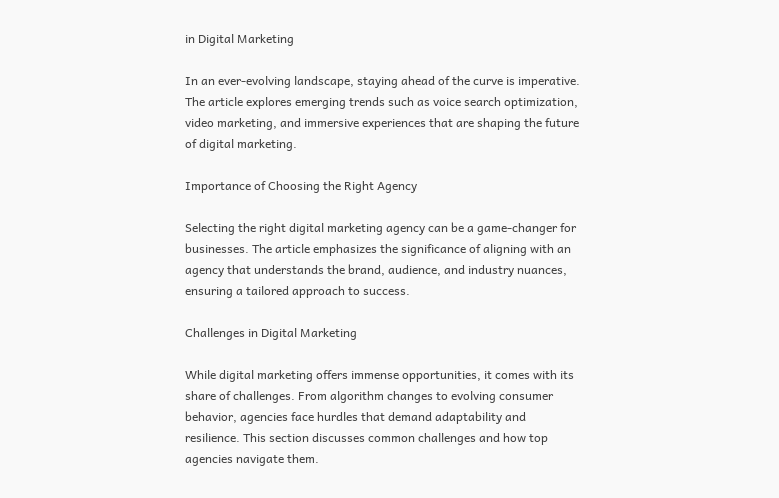in Digital Marketing

In an ever-evolving landscape, staying ahead of the curve is imperative. The article explores emerging trends such as voice search optimization, video marketing, and immersive experiences that are shaping the future of digital marketing.

Importance of Choosing the Right Agency

Selecting the right digital marketing agency can be a game-changer for businesses. The article emphasizes the significance of aligning with an agency that understands the brand, audience, and industry nuances, ensuring a tailored approach to success.

Challenges in Digital Marketing

While digital marketing offers immense opportunities, it comes with its share of challenges. From algorithm changes to evolving consumer behavior, agencies face hurdles that demand adaptability and resilience. This section discusses common challenges and how top agencies navigate them.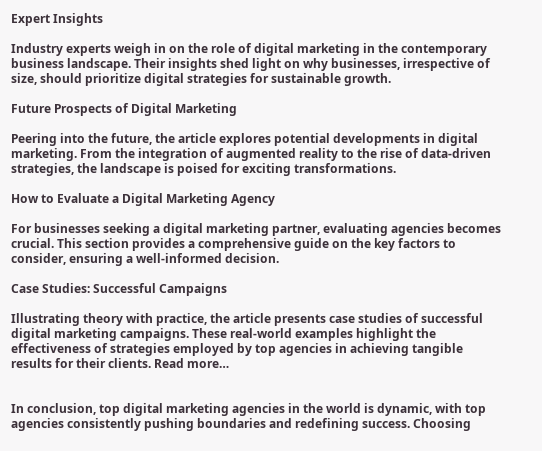Expert Insights

Industry experts weigh in on the role of digital marketing in the contemporary business landscape. Their insights shed light on why businesses, irrespective of size, should prioritize digital strategies for sustainable growth.

Future Prospects of Digital Marketing

Peering into the future, the article explores potential developments in digital marketing. From the integration of augmented reality to the rise of data-driven strategies, the landscape is poised for exciting transformations.

How to Evaluate a Digital Marketing Agency

For businesses seeking a digital marketing partner, evaluating agencies becomes crucial. This section provides a comprehensive guide on the key factors to consider, ensuring a well-informed decision.

Case Studies: Successful Campaigns

Illustrating theory with practice, the article presents case studies of successful digital marketing campaigns. These real-world examples highlight the effectiveness of strategies employed by top agencies in achieving tangible results for their clients. Read more…


In conclusion, top digital marketing agencies in the world is dynamic, with top agencies consistently pushing boundaries and redefining success. Choosing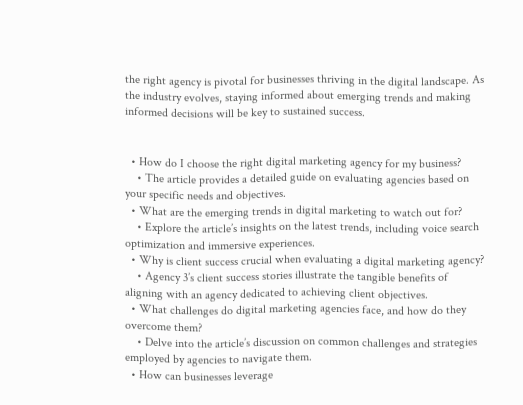the right agency is pivotal for businesses thriving in the digital landscape. As the industry evolves, staying informed about emerging trends and making informed decisions will be key to sustained success.


  • How do I choose the right digital marketing agency for my business?
    • The article provides a detailed guide on evaluating agencies based on your specific needs and objectives.
  • What are the emerging trends in digital marketing to watch out for?
    • Explore the article’s insights on the latest trends, including voice search optimization and immersive experiences.
  • Why is client success crucial when evaluating a digital marketing agency?
    • Agency 3’s client success stories illustrate the tangible benefits of aligning with an agency dedicated to achieving client objectives.
  • What challenges do digital marketing agencies face, and how do they overcome them?
    • Delve into the article’s discussion on common challenges and strategies employed by agencies to navigate them.
  • How can businesses leverage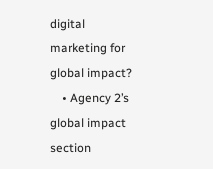digital marketing for global impact?
    • Agency 2’s global impact section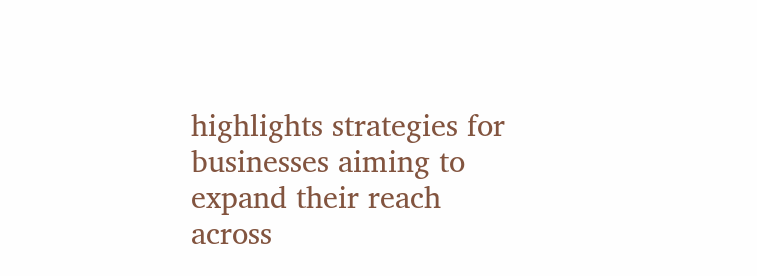highlights strategies for businesses aiming to expand their reach across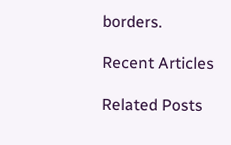borders.

Recent Articles

Related Posts